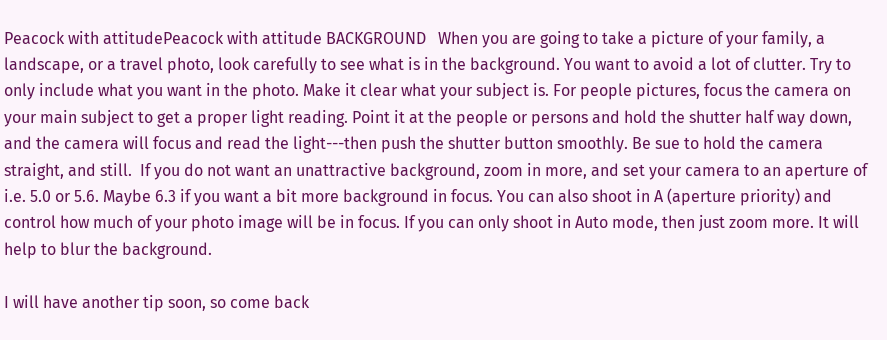Peacock with attitudePeacock with attitude BACKGROUND   When you are going to take a picture of your family, a landscape, or a travel photo, look carefully to see what is in the background. You want to avoid a lot of clutter. Try to only include what you want in the photo. Make it clear what your subject is. For people pictures, focus the camera on your main subject to get a proper light reading. Point it at the people or persons and hold the shutter half way down, and the camera will focus and read the light---then push the shutter button smoothly. Be sue to hold the camera straight, and still.  If you do not want an unattractive background, zoom in more, and set your camera to an aperture of i.e. 5.0 or 5.6. Maybe 6.3 if you want a bit more background in focus. You can also shoot in A (aperture priority) and control how much of your photo image will be in focus. If you can only shoot in Auto mode, then just zoom more. It will help to blur the background.

I will have another tip soon, so come back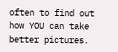often to find out how YOU can take better pictures.